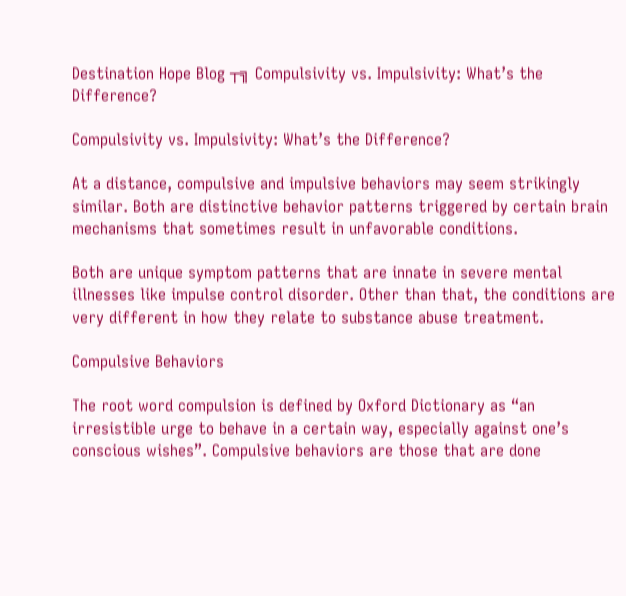Destination Hope Blog ┬╗ Compulsivity vs. Impulsivity: What’s the Difference?

Compulsivity vs. Impulsivity: What’s the Difference?

At a distance, compulsive and impulsive behaviors may seem strikingly similar. Both are distinctive behavior patterns triggered by certain brain mechanisms that sometimes result in unfavorable conditions.

Both are unique symptom patterns that are innate in severe mental illnesses like impulse control disorder. Other than that, the conditions are very different in how they relate to substance abuse treatment.

Compulsive Behaviors

The root word compulsion is defined by Oxford Dictionary as “an irresistible urge to behave in a certain way, especially against one’s conscious wishes”. Compulsive behaviors are those that are done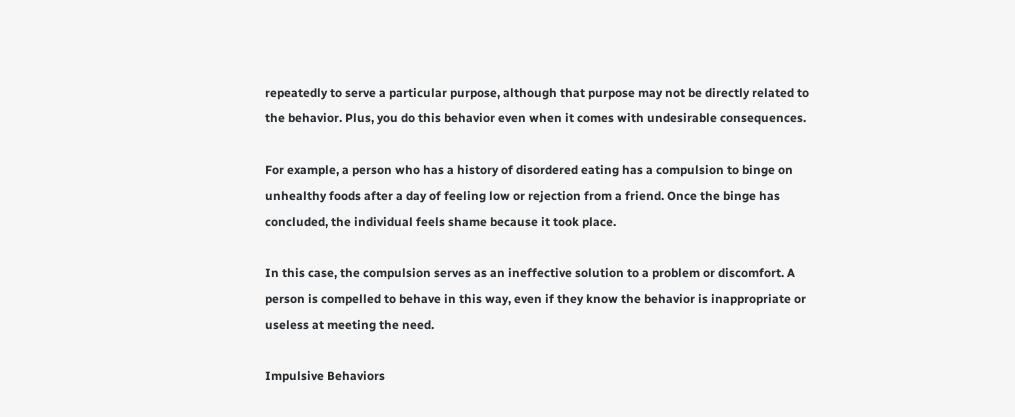repeatedly to serve a particular purpose, although that purpose may not be directly related to the behavior. Plus, you do this behavior even when it comes with undesirable consequences.

For example, a person who has a history of disordered eating has a compulsion to binge on unhealthy foods after a day of feeling low or rejection from a friend. Once the binge has concluded, the individual feels shame because it took place.

In this case, the compulsion serves as an ineffective solution to a problem or discomfort. A person is compelled to behave in this way, even if they know the behavior is inappropriate or useless at meeting the need.

Impulsive Behaviors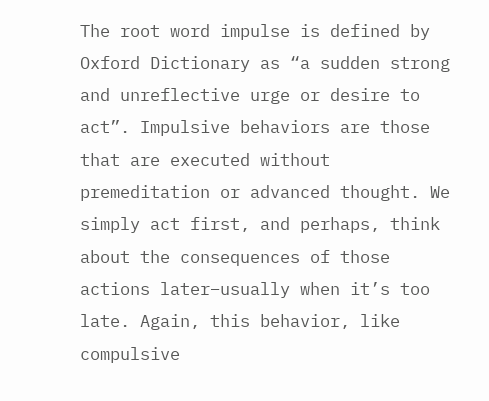The root word impulse is defined by Oxford Dictionary as “a sudden strong and unreflective urge or desire to act”. Impulsive behaviors are those that are executed without premeditation or advanced thought. We simply act first, and perhaps, think about the consequences of those actions later–usually when it’s too late. Again, this behavior, like compulsive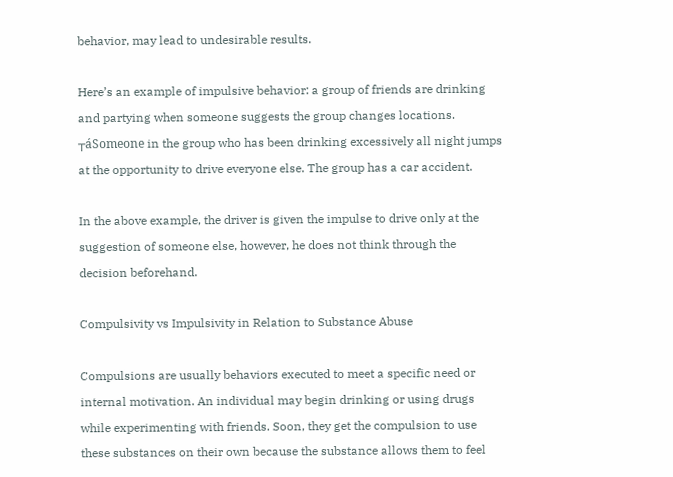behavior, may lead to undesirable results.

Here’s an example of impulsive behavior: a group of friends are drinking and partying when someone suggests the group changes locations. ┬áSomeone in the group who has been drinking excessively all night jumps at the opportunity to drive everyone else. The group has a car accident.

In the above example, the driver is given the impulse to drive only at the suggestion of someone else, however, he does not think through the decision beforehand.

Compulsivity vs Impulsivity in Relation to Substance Abuse

Compulsions are usually behaviors executed to meet a specific need or internal motivation. An individual may begin drinking or using drugs while experimenting with friends. Soon, they get the compulsion to use these substances on their own because the substance allows them to feel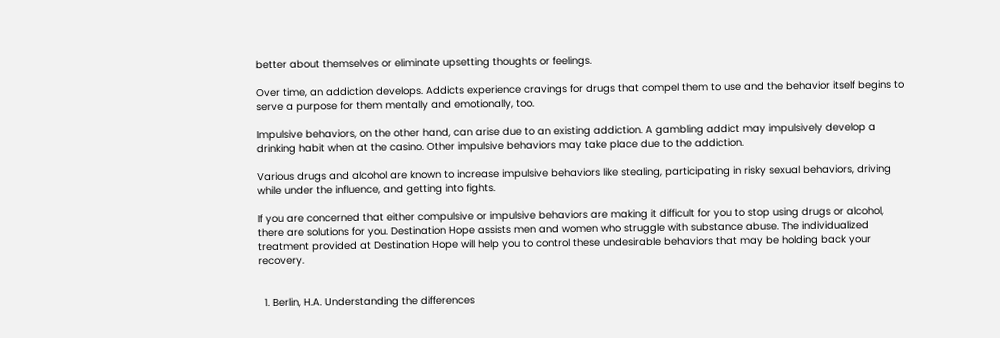better about themselves or eliminate upsetting thoughts or feelings.

Over time, an addiction develops. Addicts experience cravings for drugs that compel them to use and the behavior itself begins to serve a purpose for them mentally and emotionally, too.

Impulsive behaviors, on the other hand, can arise due to an existing addiction. A gambling addict may impulsively develop a drinking habit when at the casino. Other impulsive behaviors may take place due to the addiction.

Various drugs and alcohol are known to increase impulsive behaviors like stealing, participating in risky sexual behaviors, driving while under the influence, and getting into fights.

If you are concerned that either compulsive or impulsive behaviors are making it difficult for you to stop using drugs or alcohol, there are solutions for you. Destination Hope assists men and women who struggle with substance abuse. The individualized treatment provided at Destination Hope will help you to control these undesirable behaviors that may be holding back your recovery.


  1. Berlin, H.A. Understanding the differences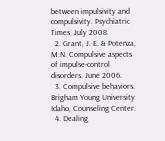between impulsivity and compulsivity. Psychiatric Times. July 2008.
  2. Grant, J. E. & Potenza, M.N. Compulsive aspects of impulse-control disorders. June 2006.
  3. Compulsive behaviors. Brigham Young University Idaho, Counseling Center.
  4. Dealing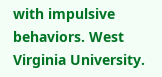with impulsive behaviors. West Virginia University.